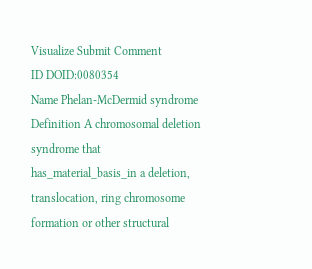Visualize Submit Comment
ID DOID:0080354
Name Phelan-McDermid syndrome
Definition A chromosomal deletion syndrome that has_material_basis_in a deletion, translocation, ring chromosome formation or other structural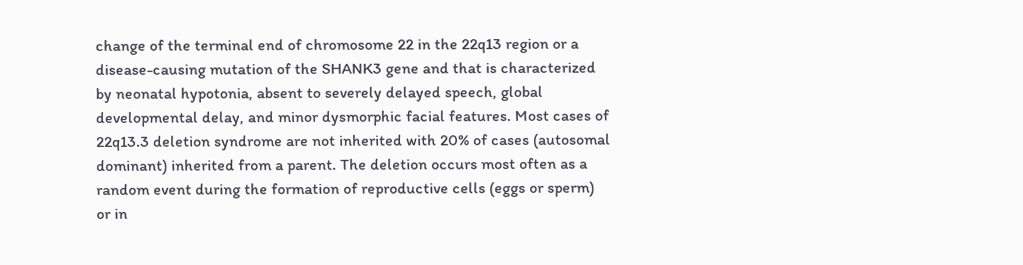change of the terminal end of chromosome 22 in the 22q13 region or a disease-causing mutation of the SHANK3 gene and that is characterized by neonatal hypotonia, absent to severely delayed speech, global developmental delay, and minor dysmorphic facial features. Most cases of 22q13.3 deletion syndrome are not inherited with 20% of cases (autosomal dominant) inherited from a parent. The deletion occurs most often as a random event during the formation of reproductive cells (eggs or sperm) or in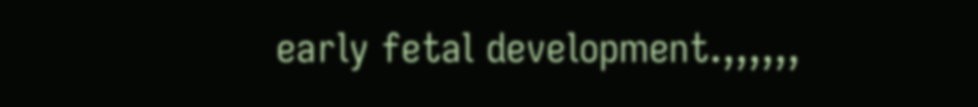early fetal development.,,,,,,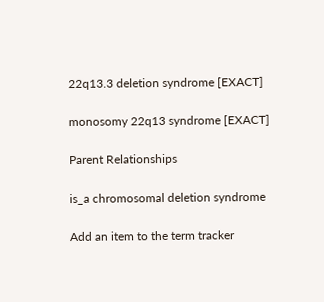22q13.3 deletion syndrome [EXACT]

monosomy 22q13 syndrome [EXACT]

Parent Relationships

is_a chromosomal deletion syndrome

Add an item to the term tracker